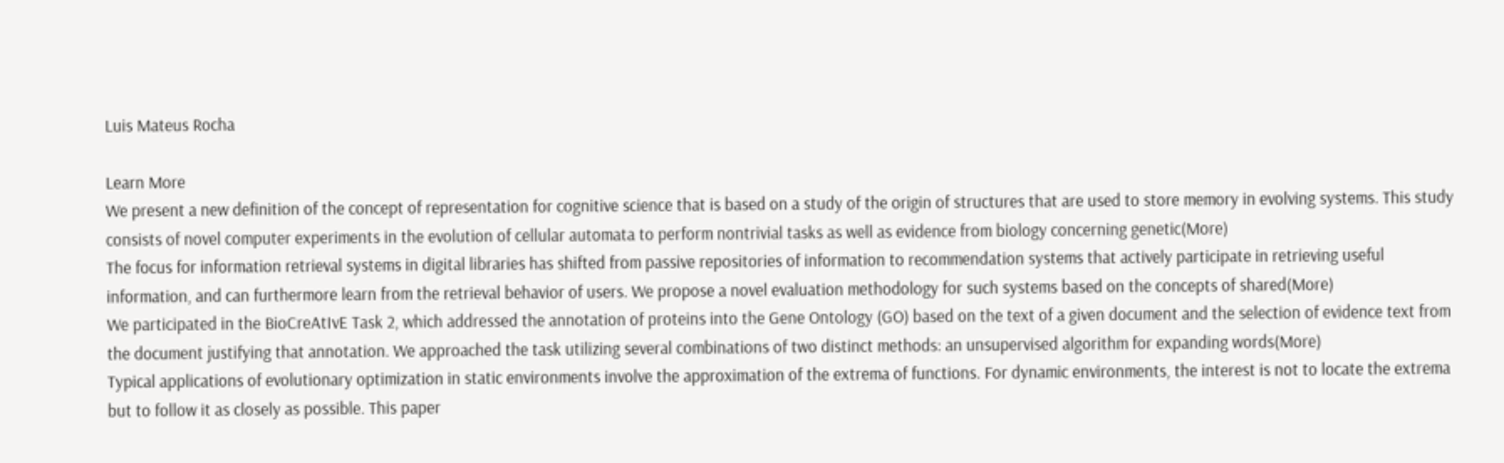Luis Mateus Rocha

Learn More
We present a new definition of the concept of representation for cognitive science that is based on a study of the origin of structures that are used to store memory in evolving systems. This study consists of novel computer experiments in the evolution of cellular automata to perform nontrivial tasks as well as evidence from biology concerning genetic(More)
The focus for information retrieval systems in digital libraries has shifted from passive repositories of information to recommendation systems that actively participate in retrieving useful information, and can furthermore learn from the retrieval behavior of users. We propose a novel evaluation methodology for such systems based on the concepts of shared(More)
We participated in the BioCreAtIvE Task 2, which addressed the annotation of proteins into the Gene Ontology (GO) based on the text of a given document and the selection of evidence text from the document justifying that annotation. We approached the task utilizing several combinations of two distinct methods: an unsupervised algorithm for expanding words(More)
Typical applications of evolutionary optimization in static environments involve the approximation of the extrema of functions. For dynamic environments, the interest is not to locate the extrema but to follow it as closely as possible. This paper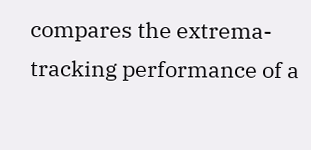compares the extrema-tracking performance of a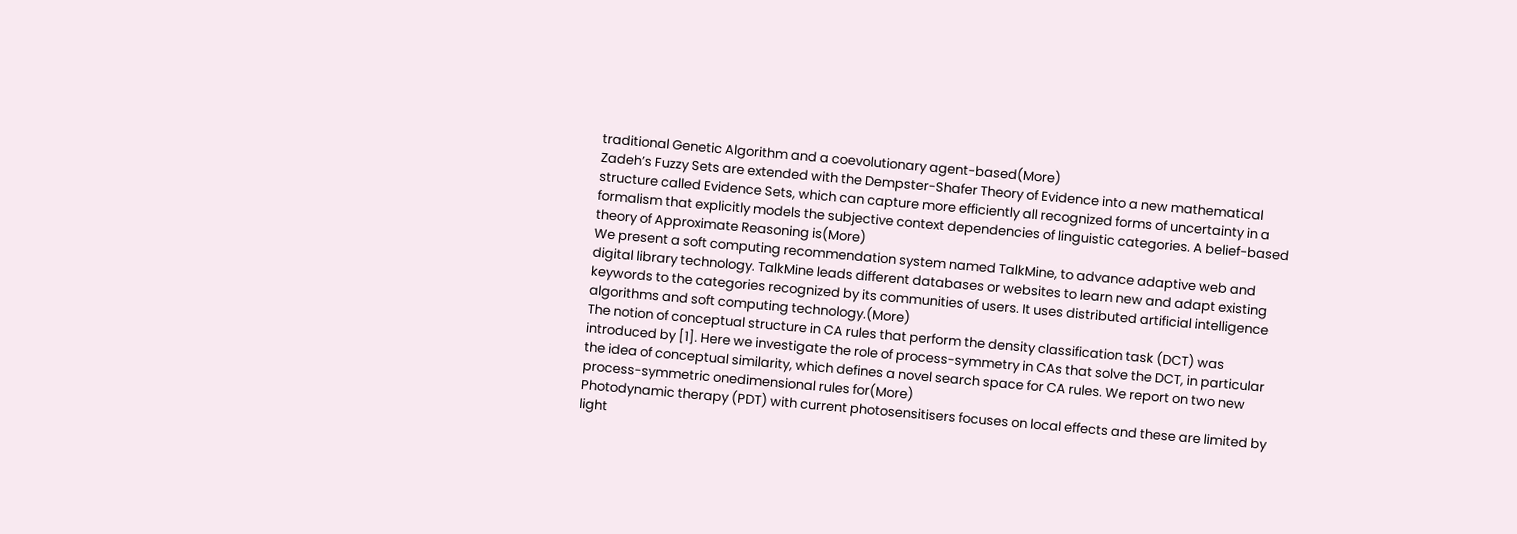traditional Genetic Algorithm and a coevolutionary agent-based(More)
Zadeh’s Fuzzy Sets are extended with the Dempster-Shafer Theory of Evidence into a new mathematical structure called Evidence Sets, which can capture more efficiently all recognized forms of uncertainty in a formalism that explicitly models the subjective context dependencies of linguistic categories. A belief-based theory of Approximate Reasoning is(More)
We present a soft computing recommendation system named TalkMine, to advance adaptive web and digital library technology. TalkMine leads different databases or websites to learn new and adapt existing keywords to the categories recognized by its communities of users. It uses distributed artificial intelligence algorithms and soft computing technology.(More)
The notion of conceptual structure in CA rules that perform the density classification task (DCT) was introduced by [1]. Here we investigate the role of process-symmetry in CAs that solve the DCT, in particular the idea of conceptual similarity, which defines a novel search space for CA rules. We report on two new process-symmetric onedimensional rules for(More)
Photodynamic therapy (PDT) with current photosensitisers focuses on local effects and these are limited by light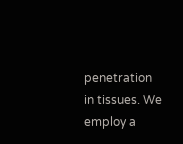penetration in tissues. We employ a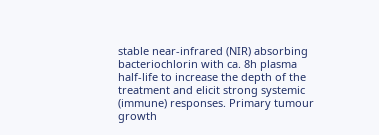stable near-infrared (NIR) absorbing bacteriochlorin with ca. 8h plasma half-life to increase the depth of the treatment and elicit strong systemic (immune) responses. Primary tumour growth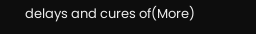delays and cures of(More)